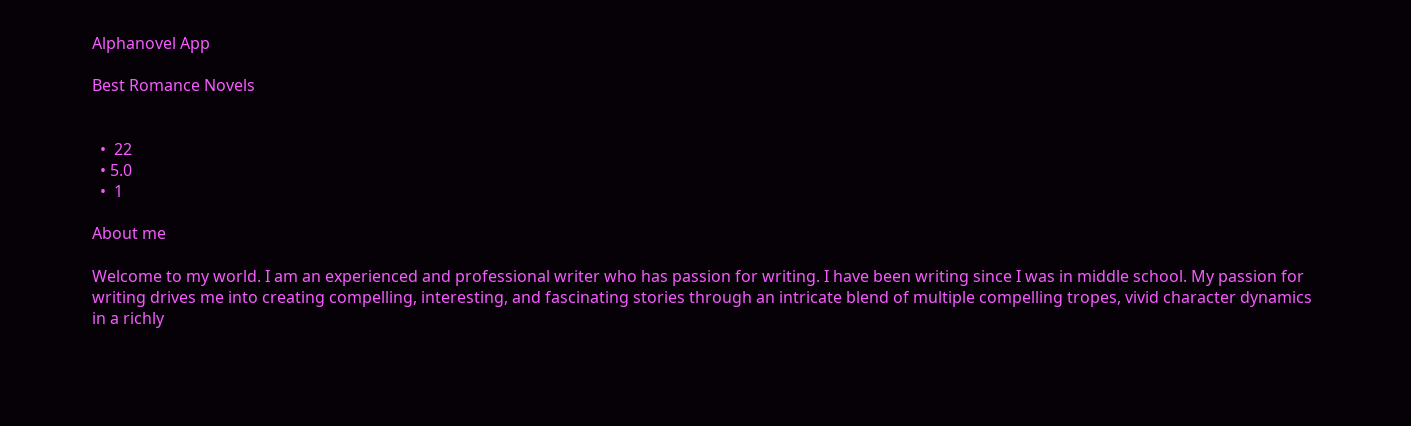Alphanovel App

Best Romance Novels


  •  22
  • 5.0
  •  1

About me

Welcome to my world. I am an experienced and professional writer who has passion for writing. I have been writing since I was in middle school. My passion for writing drives me into creating compelling, interesting, and fascinating stories through an intricate blend of multiple compelling tropes, vivid character dynamics in a richly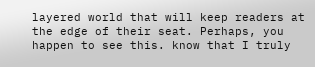layered world that will keep readers at the edge of their seat. Perhaps, you happen to see this. know that I truly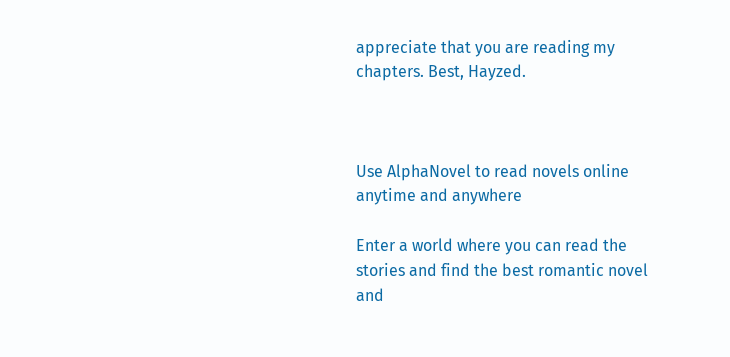appreciate that you are reading my chapters. Best, Hayzed.



Use AlphaNovel to read novels online anytime and anywhere

Enter a world where you can read the stories and find the best romantic novel and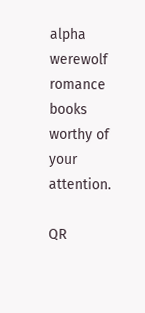alpha werewolf romance books worthy of your attention.

QR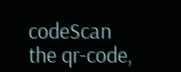codeScan the qr-code,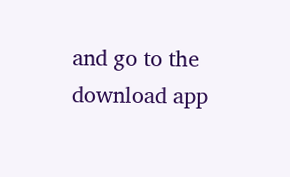and go to the download app